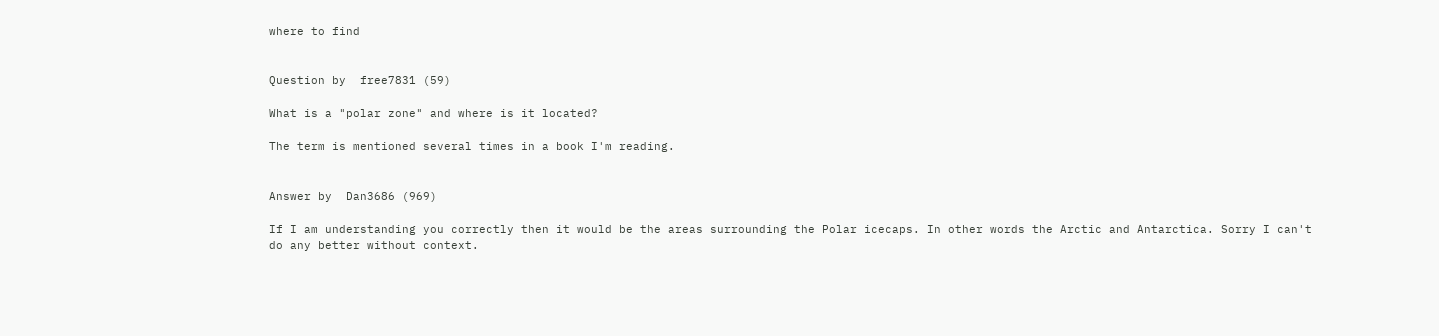where to find


Question by  free7831 (59)

What is a "polar zone" and where is it located?

The term is mentioned several times in a book I'm reading.


Answer by  Dan3686 (969)

If I am understanding you correctly then it would be the areas surrounding the Polar icecaps. In other words the Arctic and Antarctica. Sorry I can't do any better without context.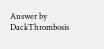Answer by  DackThrombosis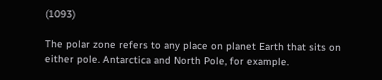(1093)

The polar zone refers to any place on planet Earth that sits on either pole. Antarctica and North Pole, for example.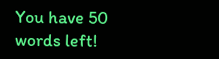You have 50 words left!